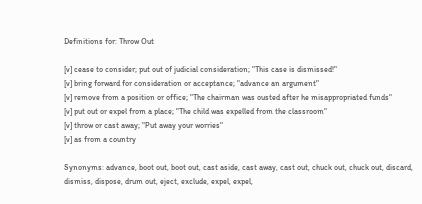Definitions for: Throw Out

[v] cease to consider; put out of judicial consideration; "This case is dismissed!"
[v] bring forward for consideration or acceptance; "advance an argument"
[v] remove from a position or office; "The chairman was ousted after he misappropriated funds"
[v] put out or expel from a place; "The child was expelled from the classroom"
[v] throw or cast away; "Put away your worries"
[v] as from a country

Synonyms: advance, boot out, boot out, cast aside, cast away, cast out, chuck out, chuck out, discard, dismiss, dispose, drum out, eject, exclude, expel, expel,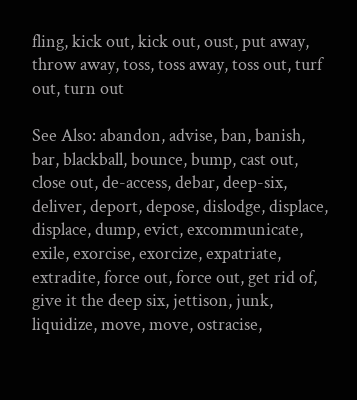fling, kick out, kick out, oust, put away, throw away, toss, toss away, toss out, turf out, turn out

See Also: abandon, advise, ban, banish, bar, blackball, bounce, bump, cast out, close out, de-access, debar, deep-six, deliver, deport, depose, dislodge, displace, displace, dump, evict, excommunicate, exile, exorcise, exorcize, expatriate, extradite, force out, force out, get rid of, give it the deep six, jettison, junk, liquidize, move, move, ostracise,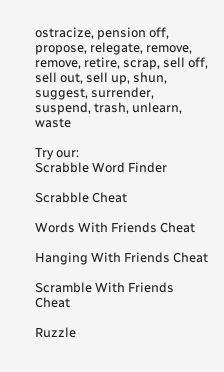ostracize, pension off, propose, relegate, remove, remove, retire, scrap, sell off, sell out, sell up, shun, suggest, surrender, suspend, trash, unlearn, waste

Try our:
Scrabble Word Finder

Scrabble Cheat

Words With Friends Cheat

Hanging With Friends Cheat

Scramble With Friends Cheat

Ruzzle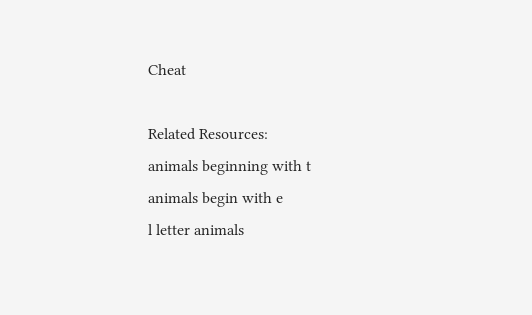Cheat

Related Resources:
animals beginning with t
animals begin with e
l letter animals